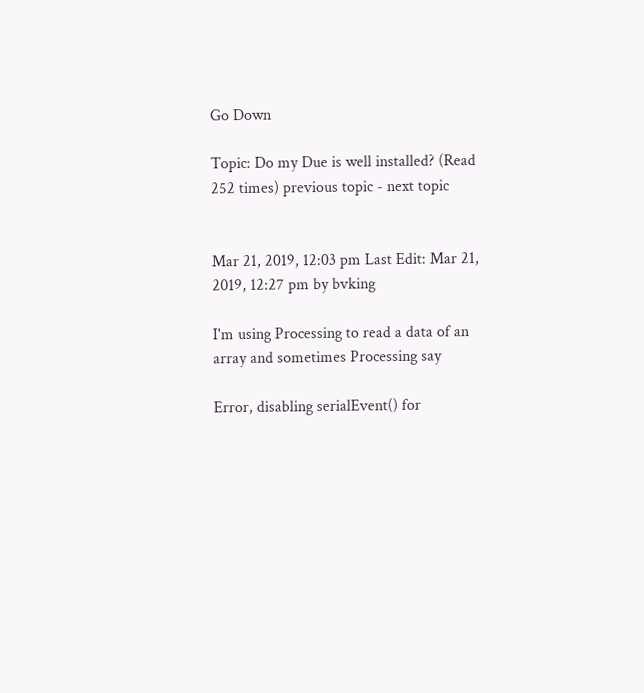Go Down

Topic: Do my Due is well installed? (Read 252 times) previous topic - next topic


Mar 21, 2019, 12:03 pm Last Edit: Mar 21, 2019, 12:27 pm by bvking

I'm using Processing to read a data of an array and sometimes Processing say

Error, disabling serialEvent() for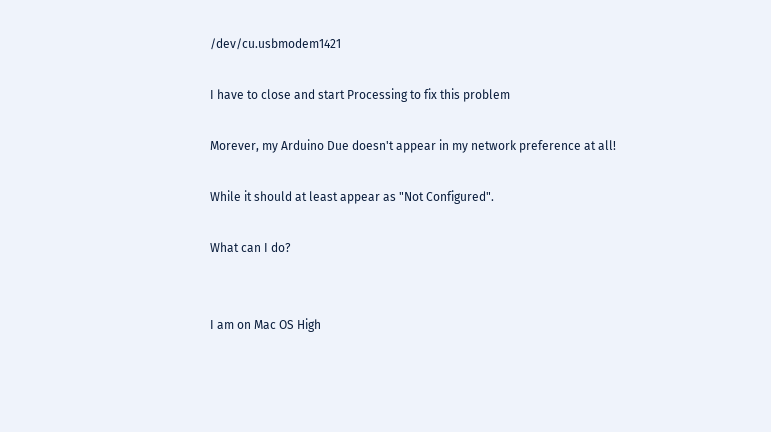/dev/cu.usbmodem1421

I have to close and start Processing to fix this problem

Morever, my Arduino Due doesn't appear in my network preference at all!

While it should at least appear as "Not Configured".

What can I do?


I am on Mac OS High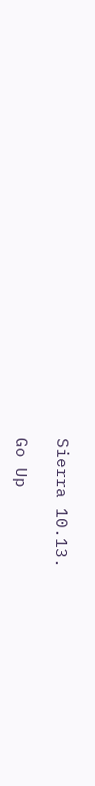Sierra 10.13.

Go Up